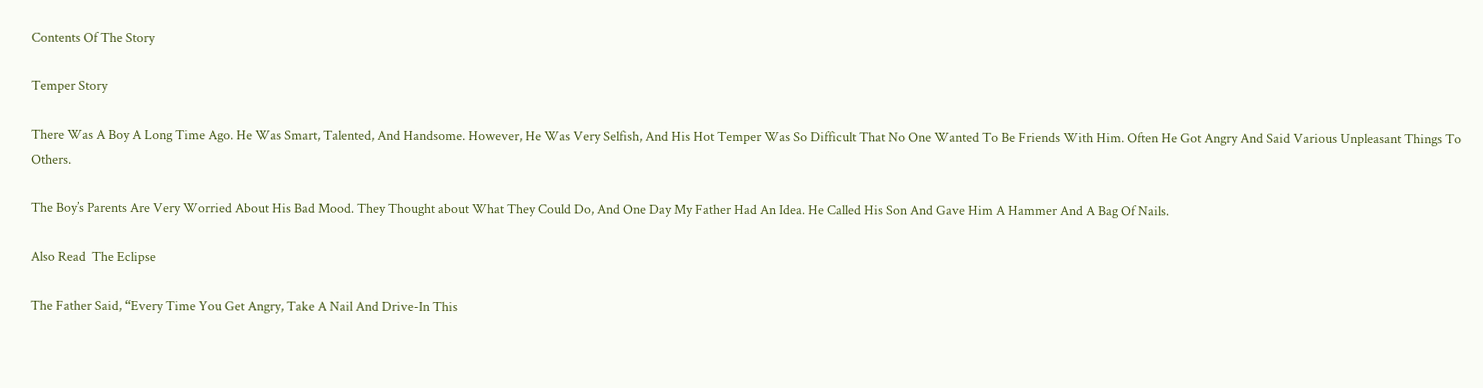Contents Of The Story

Temper Story

There Was A Boy A Long Time Ago. He Was Smart, Talented, And Handsome. However, He Was Very Selfish, And His Hot Temper Was So Difficult That No One Wanted To Be Friends With Him. Often He Got Angry And Said Various Unpleasant Things To Others.

The Boy’s Parents Are Very Worried About His Bad Mood. They Thought about What They Could Do, And One Day My Father Had An Idea. He Called His Son And Gave Him A Hammer And A Bag Of Nails.

Also Read  The Eclipse

The Father Said, “Every Time You Get Angry, Take A Nail And Drive-In This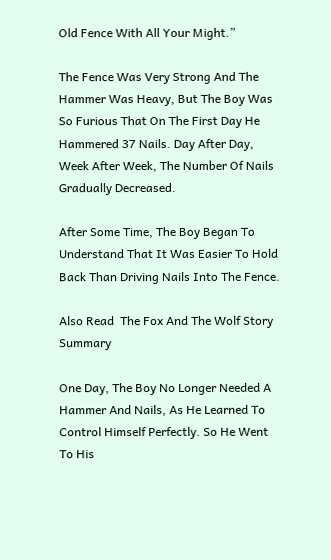Old Fence With All Your Might.”

The Fence Was Very Strong And The Hammer Was Heavy, But The Boy Was So Furious That On The First Day He Hammered 37 Nails. Day After Day, Week After Week, The Number Of Nails Gradually Decreased.

After Some Time, The Boy Began To Understand That It Was Easier To Hold Back Than Driving Nails Into The Fence.

Also Read  The Fox And The Wolf Story Summary

One Day, The Boy No Longer Needed A Hammer And Nails, As He Learned To Control Himself Perfectly. So He Went To His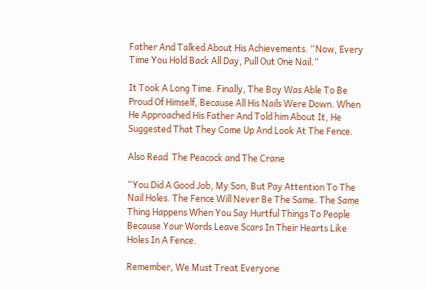Father And Talked About His Achievements. “Now, Every Time You Hold Back All Day, Pull Out One Nail.”

It Took A Long Time. Finally, The Boy Was Able To Be Proud Of Himself, Because All His Nails Were Down. When He Approached His Father And Told him About It, He Suggested That They Come Up And Look At The Fence.

Also Read  The Peacock and The Crane

“You Did A Good Job, My Son, But Pay Attention To The Nail Holes. The Fence Will Never Be The Same. The Same Thing Happens When You Say Hurtful Things To People Because Your Words Leave Scars In Their Hearts Like Holes In A Fence.

Remember, We Must Treat Everyone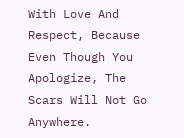With Love And Respect, Because Even Though You Apologize, The Scars Will Not Go Anywhere.